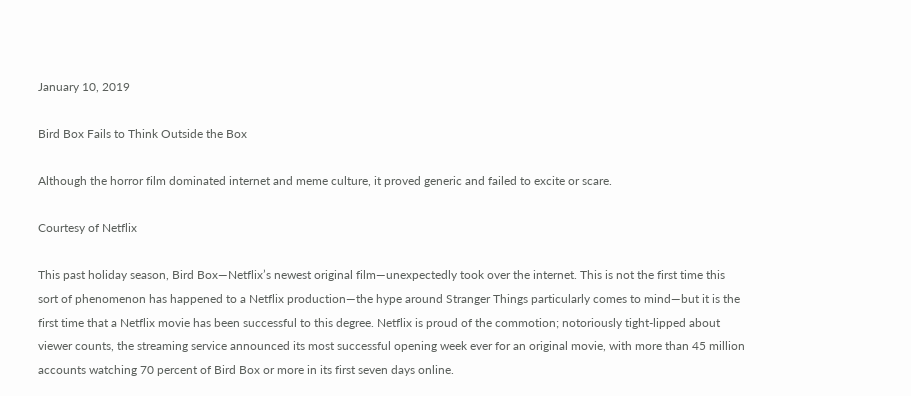January 10, 2019

Bird Box Fails to Think Outside the Box

Although the horror film dominated internet and meme culture, it proved generic and failed to excite or scare.

Courtesy of Netflix

This past holiday season, Bird Box—Netflix’s newest original film—unexpectedly took over the internet. This is not the first time this sort of phenomenon has happened to a Netflix production—the hype around Stranger Things particularly comes to mind—but it is the first time that a Netflix movie has been successful to this degree. Netflix is proud of the commotion; notoriously tight-lipped about viewer counts, the streaming service announced its most successful opening week ever for an original movie, with more than 45 million accounts watching 70 percent of Bird Box or more in its first seven days online.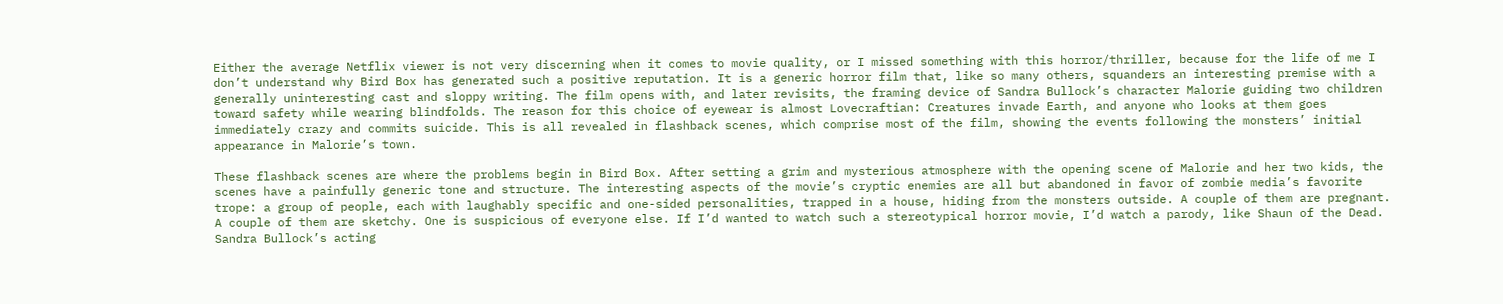Either the average Netflix viewer is not very discerning when it comes to movie quality, or I missed something with this horror/thriller, because for the life of me I don’t understand why Bird Box has generated such a positive reputation. It is a generic horror film that, like so many others, squanders an interesting premise with a generally uninteresting cast and sloppy writing. The film opens with, and later revisits, the framing device of Sandra Bullock’s character Malorie guiding two children toward safety while wearing blindfolds. The reason for this choice of eyewear is almost Lovecraftian: Creatures invade Earth, and anyone who looks at them goes immediately crazy and commits suicide. This is all revealed in flashback scenes, which comprise most of the film, showing the events following the monsters’ initial appearance in Malorie’s town.

These flashback scenes are where the problems begin in Bird Box. After setting a grim and mysterious atmosphere with the opening scene of Malorie and her two kids, the scenes have a painfully generic tone and structure. The interesting aspects of the movie’s cryptic enemies are all but abandoned in favor of zombie media’s favorite trope: a group of people, each with laughably specific and one-sided personalities, trapped in a house, hiding from the monsters outside. A couple of them are pregnant. A couple of them are sketchy. One is suspicious of everyone else. If I’d wanted to watch such a stereotypical horror movie, I’d watch a parody, like Shaun of the Dead. Sandra Bullock’s acting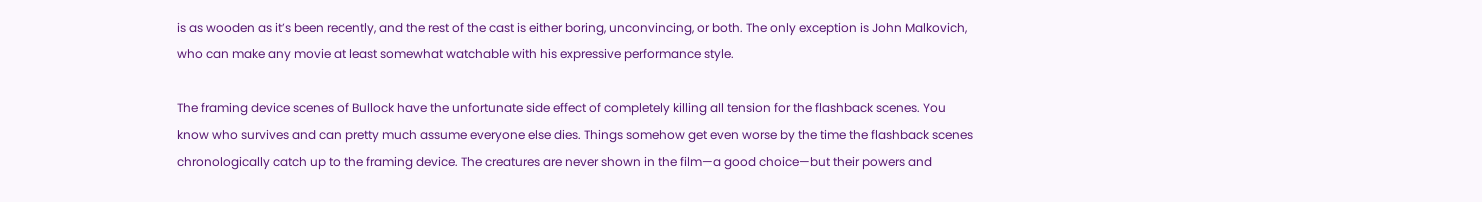is as wooden as it’s been recently, and the rest of the cast is either boring, unconvincing, or both. The only exception is John Malkovich, who can make any movie at least somewhat watchable with his expressive performance style.

The framing device scenes of Bullock have the unfortunate side effect of completely killing all tension for the flashback scenes. You know who survives and can pretty much assume everyone else dies. Things somehow get even worse by the time the flashback scenes chronologically catch up to the framing device. The creatures are never shown in the film—a good choice—but their powers and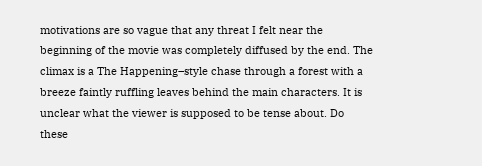motivations are so vague that any threat I felt near the beginning of the movie was completely diffused by the end. The climax is a The Happening–style chase through a forest with a breeze faintly ruffling leaves behind the main characters. It is unclear what the viewer is supposed to be tense about. Do these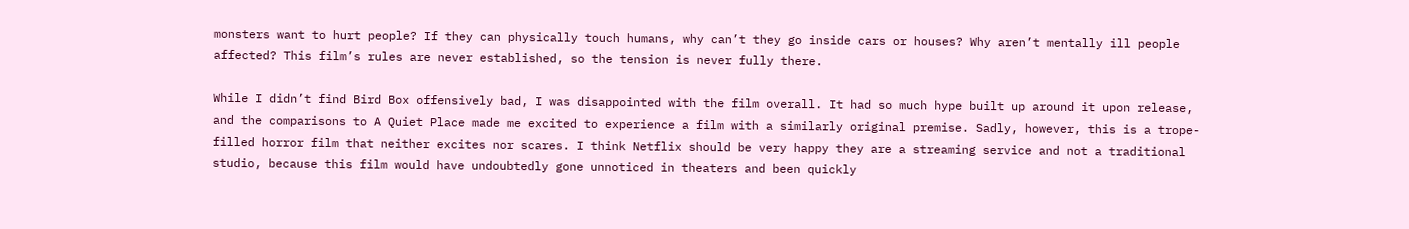monsters want to hurt people? If they can physically touch humans, why can’t they go inside cars or houses? Why aren’t mentally ill people affected? This film’s rules are never established, so the tension is never fully there.

While I didn’t find Bird Box offensively bad, I was disappointed with the film overall. It had so much hype built up around it upon release, and the comparisons to A Quiet Place made me excited to experience a film with a similarly original premise. Sadly, however, this is a trope-filled horror film that neither excites nor scares. I think Netflix should be very happy they are a streaming service and not a traditional studio, because this film would have undoubtedly gone unnoticed in theaters and been quickly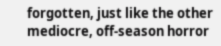forgotten, just like the other mediocre, off-season horror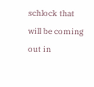schlock that will be coming out in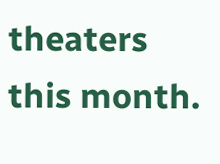theaters this month.